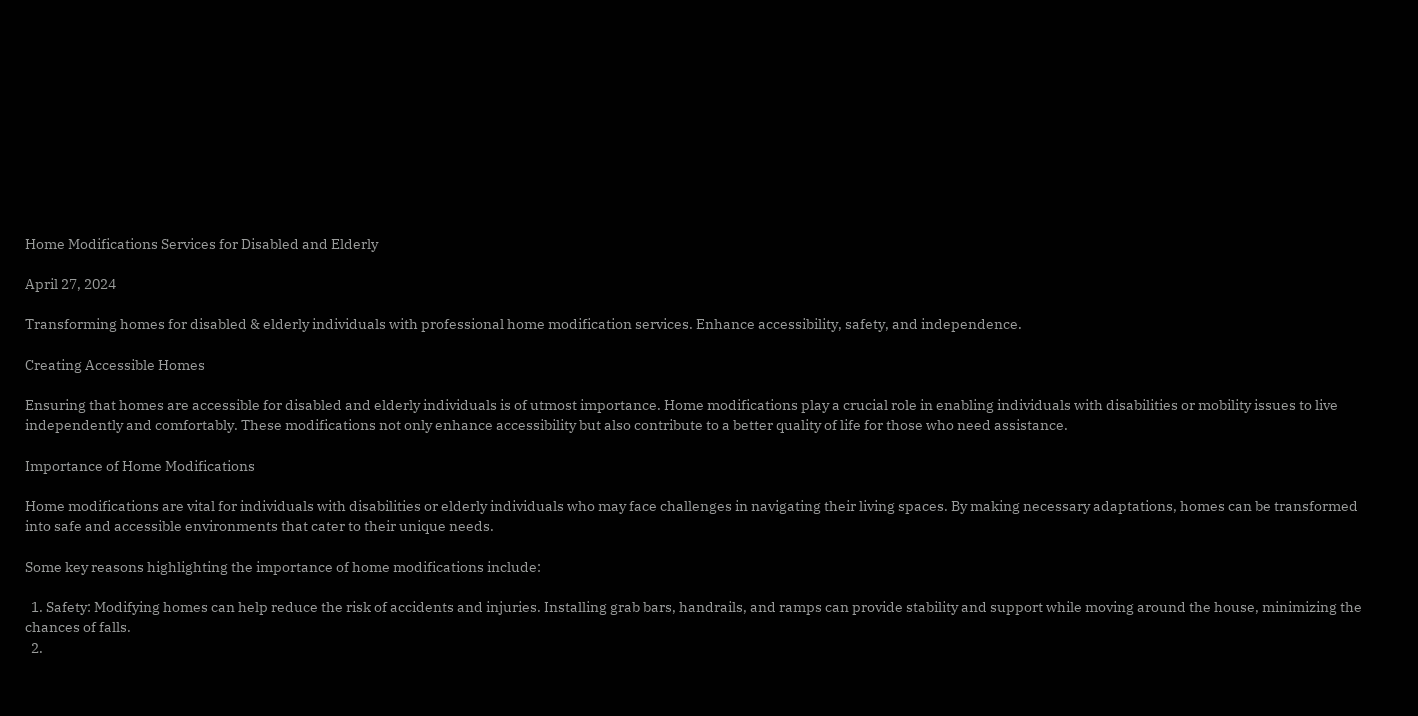Home Modifications Services for Disabled and Elderly

April 27, 2024

Transforming homes for disabled & elderly individuals with professional home modification services. Enhance accessibility, safety, and independence.

Creating Accessible Homes

Ensuring that homes are accessible for disabled and elderly individuals is of utmost importance. Home modifications play a crucial role in enabling individuals with disabilities or mobility issues to live independently and comfortably. These modifications not only enhance accessibility but also contribute to a better quality of life for those who need assistance.

Importance of Home Modifications

Home modifications are vital for individuals with disabilities or elderly individuals who may face challenges in navigating their living spaces. By making necessary adaptations, homes can be transformed into safe and accessible environments that cater to their unique needs.

Some key reasons highlighting the importance of home modifications include:

  1. Safety: Modifying homes can help reduce the risk of accidents and injuries. Installing grab bars, handrails, and ramps can provide stability and support while moving around the house, minimizing the chances of falls.
  2.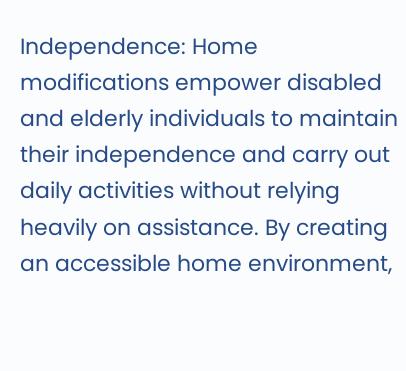Independence: Home modifications empower disabled and elderly individuals to maintain their independence and carry out daily activities without relying heavily on assistance. By creating an accessible home environment,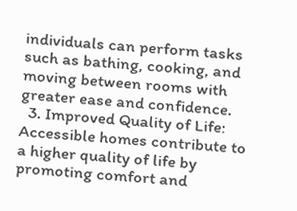individuals can perform tasks such as bathing, cooking, and moving between rooms with greater ease and confidence.
  3. Improved Quality of Life: Accessible homes contribute to a higher quality of life by promoting comfort and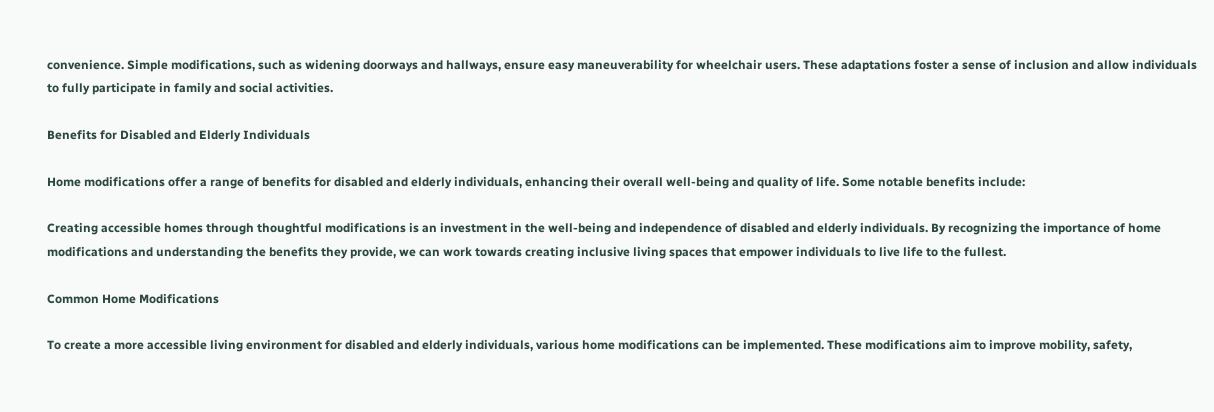convenience. Simple modifications, such as widening doorways and hallways, ensure easy maneuverability for wheelchair users. These adaptations foster a sense of inclusion and allow individuals to fully participate in family and social activities.

Benefits for Disabled and Elderly Individuals

Home modifications offer a range of benefits for disabled and elderly individuals, enhancing their overall well-being and quality of life. Some notable benefits include:

Creating accessible homes through thoughtful modifications is an investment in the well-being and independence of disabled and elderly individuals. By recognizing the importance of home modifications and understanding the benefits they provide, we can work towards creating inclusive living spaces that empower individuals to live life to the fullest.

Common Home Modifications

To create a more accessible living environment for disabled and elderly individuals, various home modifications can be implemented. These modifications aim to improve mobility, safety,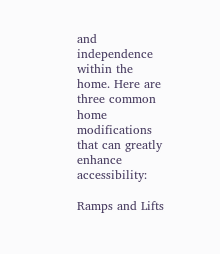and independence within the home. Here are three common home modifications that can greatly enhance accessibility:

Ramps and Lifts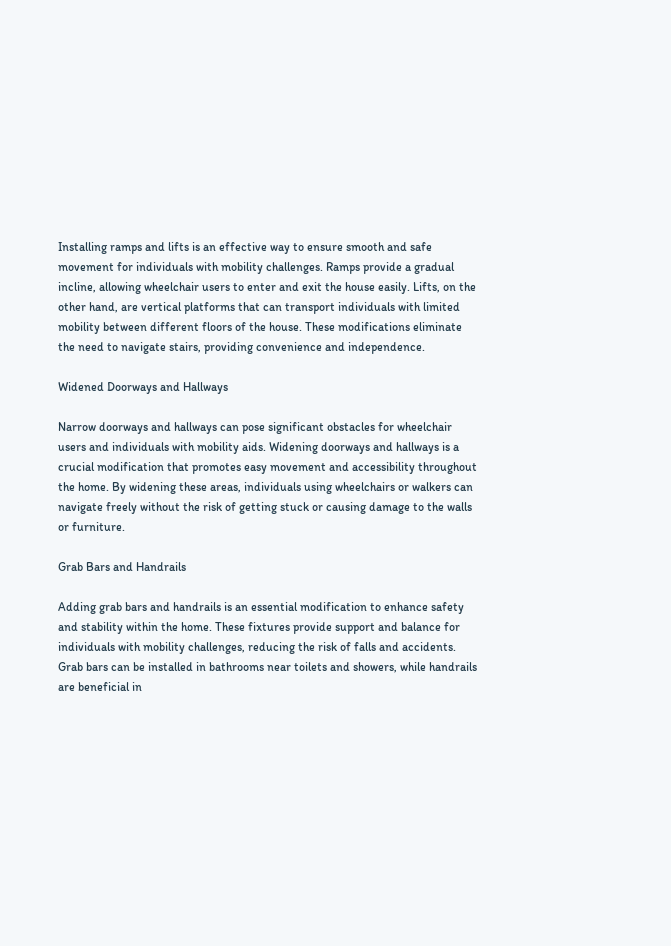Installing ramps and lifts is an effective way to ensure smooth and safe movement for individuals with mobility challenges. Ramps provide a gradual incline, allowing wheelchair users to enter and exit the house easily. Lifts, on the other hand, are vertical platforms that can transport individuals with limited mobility between different floors of the house. These modifications eliminate the need to navigate stairs, providing convenience and independence.

Widened Doorways and Hallways

Narrow doorways and hallways can pose significant obstacles for wheelchair users and individuals with mobility aids. Widening doorways and hallways is a crucial modification that promotes easy movement and accessibility throughout the home. By widening these areas, individuals using wheelchairs or walkers can navigate freely without the risk of getting stuck or causing damage to the walls or furniture.

Grab Bars and Handrails

Adding grab bars and handrails is an essential modification to enhance safety and stability within the home. These fixtures provide support and balance for individuals with mobility challenges, reducing the risk of falls and accidents. Grab bars can be installed in bathrooms near toilets and showers, while handrails are beneficial in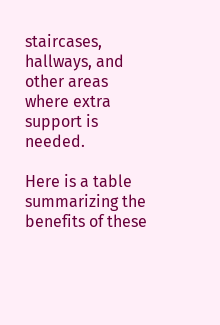staircases, hallways, and other areas where extra support is needed.

Here is a table summarizing the benefits of these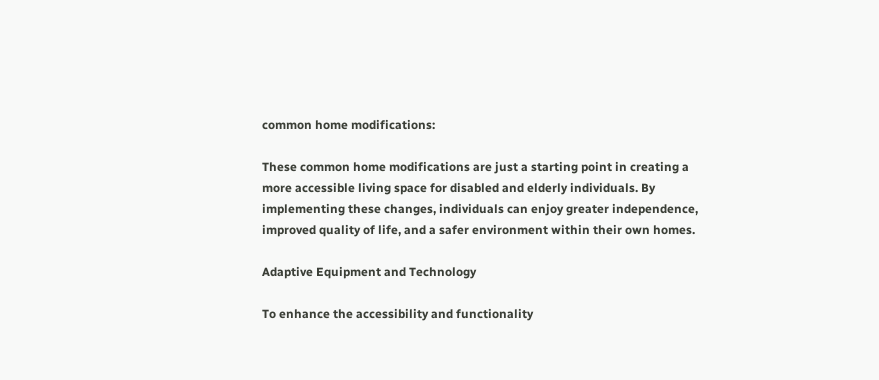common home modifications:

These common home modifications are just a starting point in creating a more accessible living space for disabled and elderly individuals. By implementing these changes, individuals can enjoy greater independence, improved quality of life, and a safer environment within their own homes.

Adaptive Equipment and Technology

To enhance the accessibility and functionality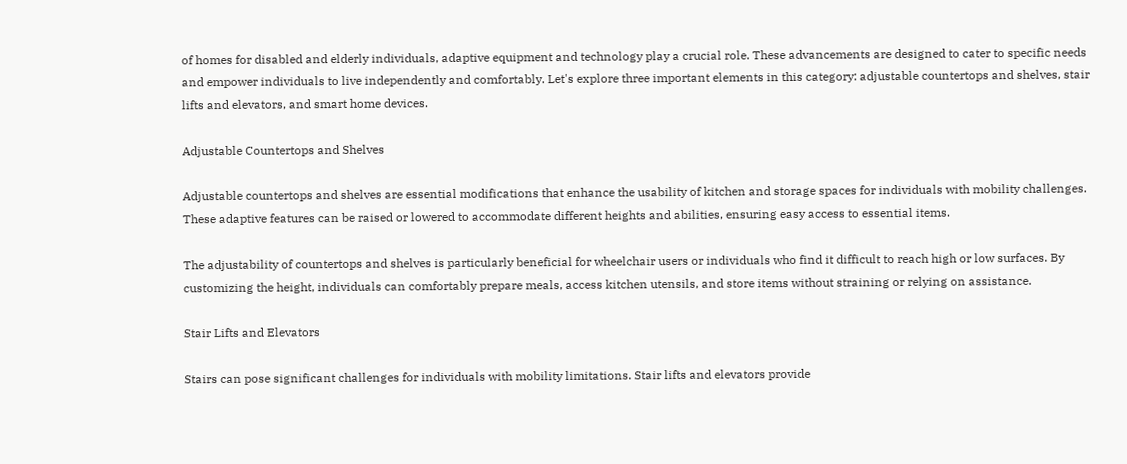of homes for disabled and elderly individuals, adaptive equipment and technology play a crucial role. These advancements are designed to cater to specific needs and empower individuals to live independently and comfortably. Let's explore three important elements in this category: adjustable countertops and shelves, stair lifts and elevators, and smart home devices.

Adjustable Countertops and Shelves

Adjustable countertops and shelves are essential modifications that enhance the usability of kitchen and storage spaces for individuals with mobility challenges. These adaptive features can be raised or lowered to accommodate different heights and abilities, ensuring easy access to essential items.

The adjustability of countertops and shelves is particularly beneficial for wheelchair users or individuals who find it difficult to reach high or low surfaces. By customizing the height, individuals can comfortably prepare meals, access kitchen utensils, and store items without straining or relying on assistance.

Stair Lifts and Elevators

Stairs can pose significant challenges for individuals with mobility limitations. Stair lifts and elevators provide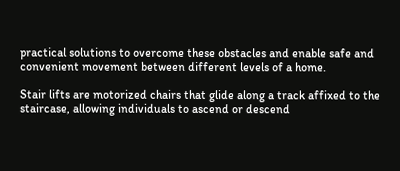practical solutions to overcome these obstacles and enable safe and convenient movement between different levels of a home.

Stair lifts are motorized chairs that glide along a track affixed to the staircase, allowing individuals to ascend or descend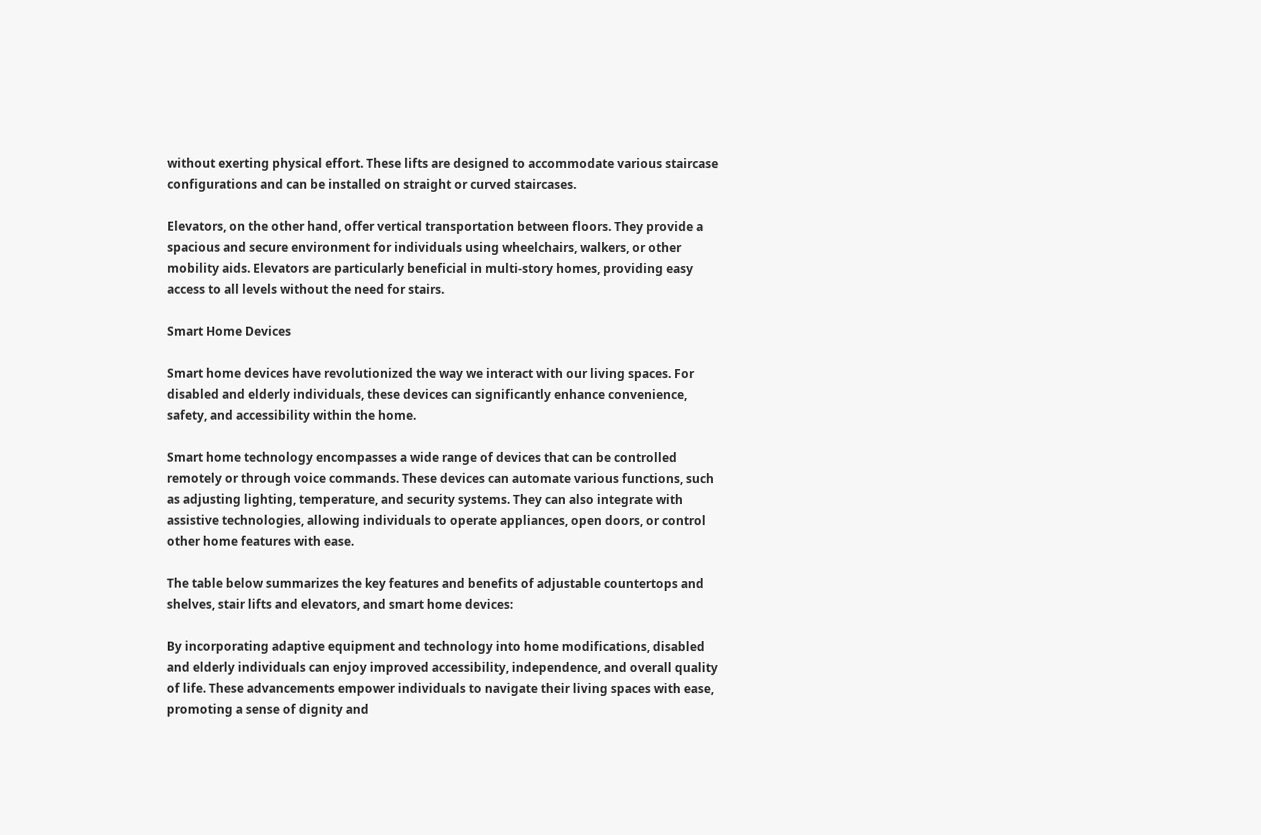without exerting physical effort. These lifts are designed to accommodate various staircase configurations and can be installed on straight or curved staircases.

Elevators, on the other hand, offer vertical transportation between floors. They provide a spacious and secure environment for individuals using wheelchairs, walkers, or other mobility aids. Elevators are particularly beneficial in multi-story homes, providing easy access to all levels without the need for stairs.

Smart Home Devices

Smart home devices have revolutionized the way we interact with our living spaces. For disabled and elderly individuals, these devices can significantly enhance convenience, safety, and accessibility within the home.

Smart home technology encompasses a wide range of devices that can be controlled remotely or through voice commands. These devices can automate various functions, such as adjusting lighting, temperature, and security systems. They can also integrate with assistive technologies, allowing individuals to operate appliances, open doors, or control other home features with ease.

The table below summarizes the key features and benefits of adjustable countertops and shelves, stair lifts and elevators, and smart home devices:

By incorporating adaptive equipment and technology into home modifications, disabled and elderly individuals can enjoy improved accessibility, independence, and overall quality of life. These advancements empower individuals to navigate their living spaces with ease, promoting a sense of dignity and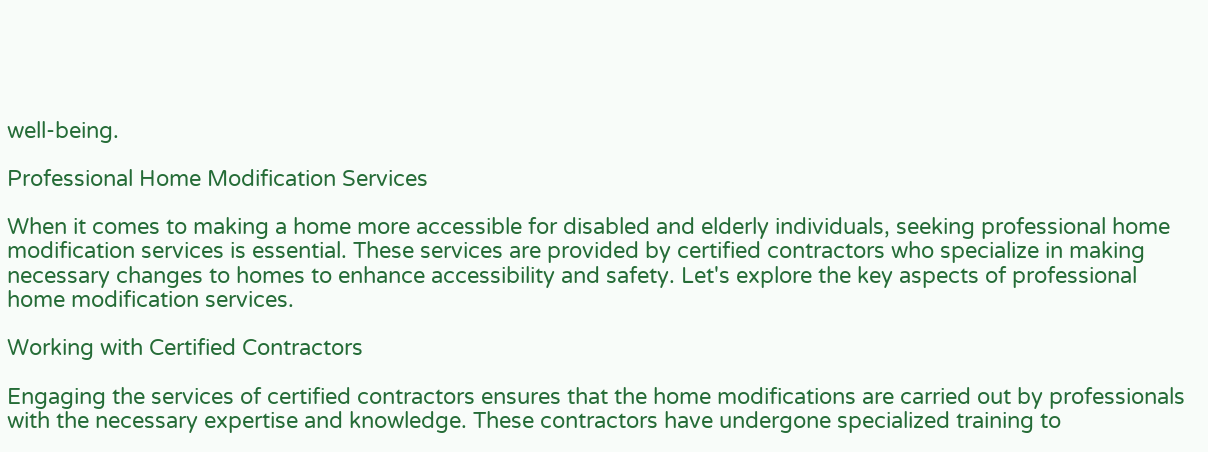well-being.

Professional Home Modification Services

When it comes to making a home more accessible for disabled and elderly individuals, seeking professional home modification services is essential. These services are provided by certified contractors who specialize in making necessary changes to homes to enhance accessibility and safety. Let's explore the key aspects of professional home modification services.

Working with Certified Contractors

Engaging the services of certified contractors ensures that the home modifications are carried out by professionals with the necessary expertise and knowledge. These contractors have undergone specialized training to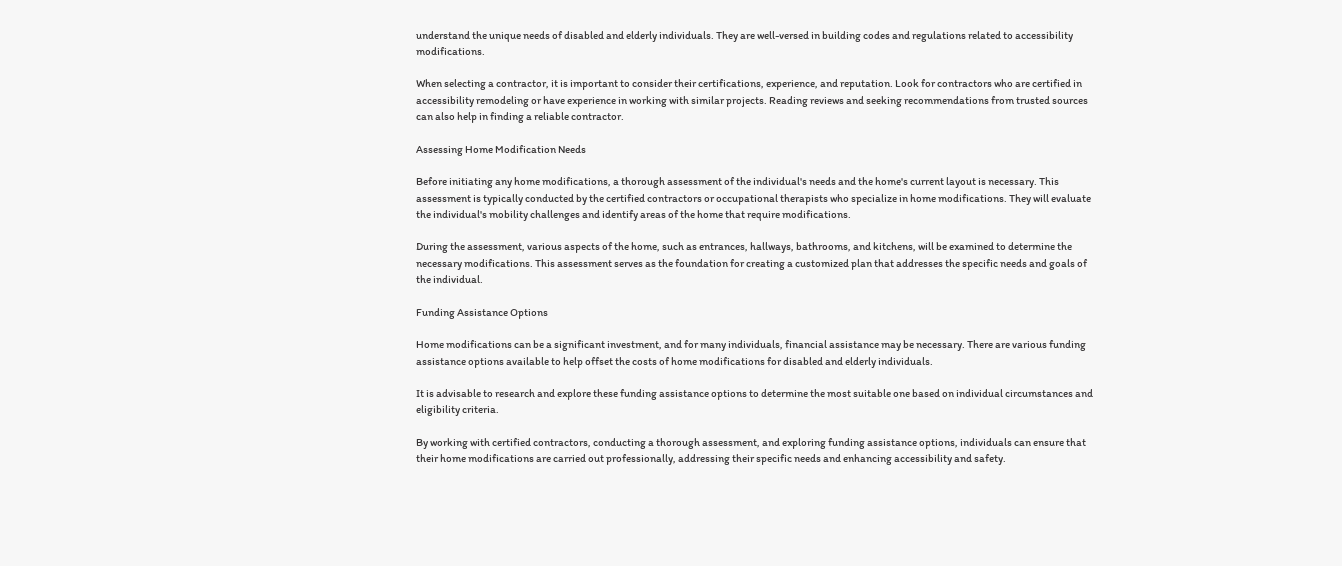understand the unique needs of disabled and elderly individuals. They are well-versed in building codes and regulations related to accessibility modifications.

When selecting a contractor, it is important to consider their certifications, experience, and reputation. Look for contractors who are certified in accessibility remodeling or have experience in working with similar projects. Reading reviews and seeking recommendations from trusted sources can also help in finding a reliable contractor.

Assessing Home Modification Needs

Before initiating any home modifications, a thorough assessment of the individual's needs and the home's current layout is necessary. This assessment is typically conducted by the certified contractors or occupational therapists who specialize in home modifications. They will evaluate the individual's mobility challenges and identify areas of the home that require modifications.

During the assessment, various aspects of the home, such as entrances, hallways, bathrooms, and kitchens, will be examined to determine the necessary modifications. This assessment serves as the foundation for creating a customized plan that addresses the specific needs and goals of the individual.

Funding Assistance Options

Home modifications can be a significant investment, and for many individuals, financial assistance may be necessary. There are various funding assistance options available to help offset the costs of home modifications for disabled and elderly individuals.

It is advisable to research and explore these funding assistance options to determine the most suitable one based on individual circumstances and eligibility criteria.

By working with certified contractors, conducting a thorough assessment, and exploring funding assistance options, individuals can ensure that their home modifications are carried out professionally, addressing their specific needs and enhancing accessibility and safety.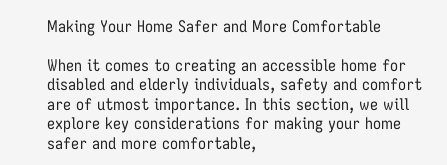Making Your Home Safer and More Comfortable

When it comes to creating an accessible home for disabled and elderly individuals, safety and comfort are of utmost importance. In this section, we will explore key considerations for making your home safer and more comfortable,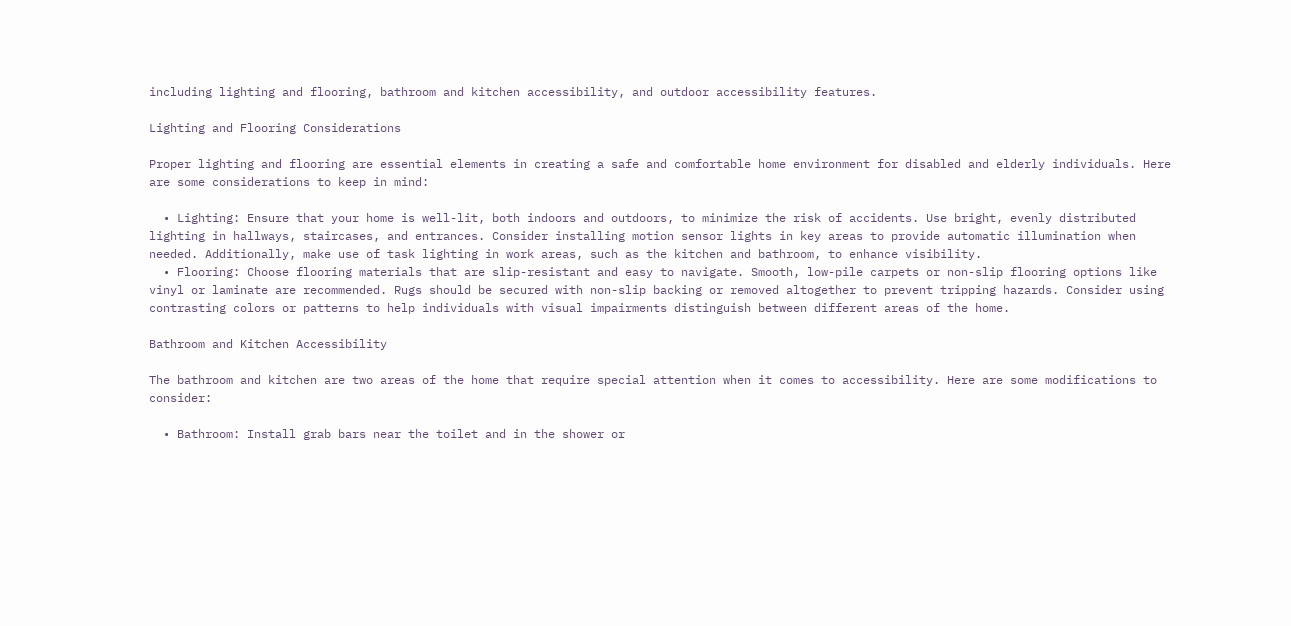including lighting and flooring, bathroom and kitchen accessibility, and outdoor accessibility features.

Lighting and Flooring Considerations

Proper lighting and flooring are essential elements in creating a safe and comfortable home environment for disabled and elderly individuals. Here are some considerations to keep in mind:

  • Lighting: Ensure that your home is well-lit, both indoors and outdoors, to minimize the risk of accidents. Use bright, evenly distributed lighting in hallways, staircases, and entrances. Consider installing motion sensor lights in key areas to provide automatic illumination when needed. Additionally, make use of task lighting in work areas, such as the kitchen and bathroom, to enhance visibility.
  • Flooring: Choose flooring materials that are slip-resistant and easy to navigate. Smooth, low-pile carpets or non-slip flooring options like vinyl or laminate are recommended. Rugs should be secured with non-slip backing or removed altogether to prevent tripping hazards. Consider using contrasting colors or patterns to help individuals with visual impairments distinguish between different areas of the home.

Bathroom and Kitchen Accessibility

The bathroom and kitchen are two areas of the home that require special attention when it comes to accessibility. Here are some modifications to consider:

  • Bathroom: Install grab bars near the toilet and in the shower or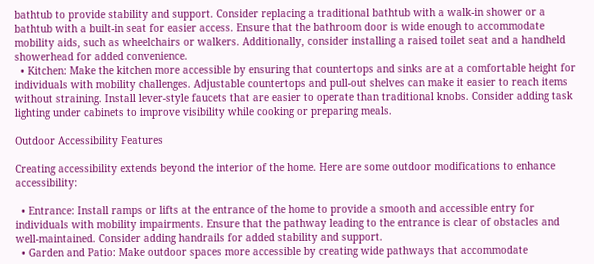bathtub to provide stability and support. Consider replacing a traditional bathtub with a walk-in shower or a bathtub with a built-in seat for easier access. Ensure that the bathroom door is wide enough to accommodate mobility aids, such as wheelchairs or walkers. Additionally, consider installing a raised toilet seat and a handheld showerhead for added convenience.
  • Kitchen: Make the kitchen more accessible by ensuring that countertops and sinks are at a comfortable height for individuals with mobility challenges. Adjustable countertops and pull-out shelves can make it easier to reach items without straining. Install lever-style faucets that are easier to operate than traditional knobs. Consider adding task lighting under cabinets to improve visibility while cooking or preparing meals.

Outdoor Accessibility Features

Creating accessibility extends beyond the interior of the home. Here are some outdoor modifications to enhance accessibility:

  • Entrance: Install ramps or lifts at the entrance of the home to provide a smooth and accessible entry for individuals with mobility impairments. Ensure that the pathway leading to the entrance is clear of obstacles and well-maintained. Consider adding handrails for added stability and support.
  • Garden and Patio: Make outdoor spaces more accessible by creating wide pathways that accommodate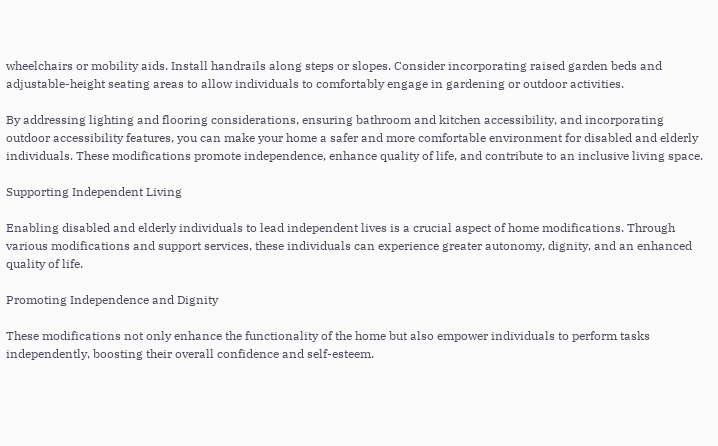wheelchairs or mobility aids. Install handrails along steps or slopes. Consider incorporating raised garden beds and adjustable-height seating areas to allow individuals to comfortably engage in gardening or outdoor activities.

By addressing lighting and flooring considerations, ensuring bathroom and kitchen accessibility, and incorporating outdoor accessibility features, you can make your home a safer and more comfortable environment for disabled and elderly individuals. These modifications promote independence, enhance quality of life, and contribute to an inclusive living space.

Supporting Independent Living

Enabling disabled and elderly individuals to lead independent lives is a crucial aspect of home modifications. Through various modifications and support services, these individuals can experience greater autonomy, dignity, and an enhanced quality of life.

Promoting Independence and Dignity

These modifications not only enhance the functionality of the home but also empower individuals to perform tasks independently, boosting their overall confidence and self-esteem.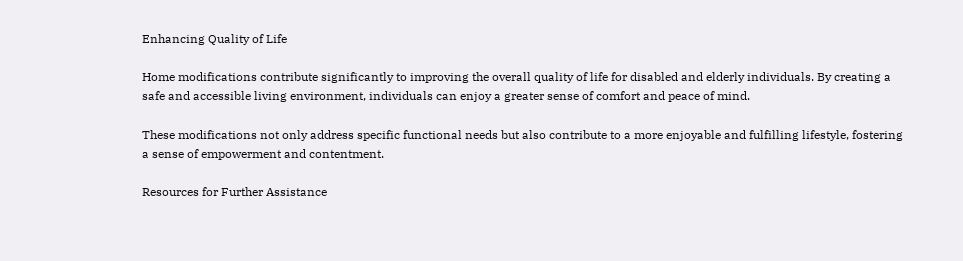Enhancing Quality of Life

Home modifications contribute significantly to improving the overall quality of life for disabled and elderly individuals. By creating a safe and accessible living environment, individuals can enjoy a greater sense of comfort and peace of mind.

These modifications not only address specific functional needs but also contribute to a more enjoyable and fulfilling lifestyle, fostering a sense of empowerment and contentment.

Resources for Further Assistance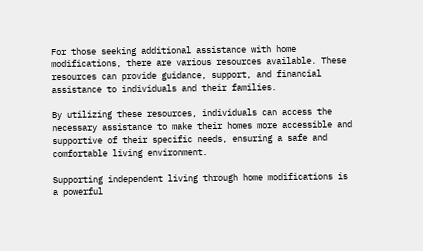For those seeking additional assistance with home modifications, there are various resources available. These resources can provide guidance, support, and financial assistance to individuals and their families.

By utilizing these resources, individuals can access the necessary assistance to make their homes more accessible and supportive of their specific needs, ensuring a safe and comfortable living environment.

Supporting independent living through home modifications is a powerful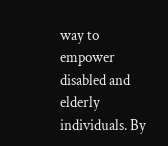way to empower disabled and elderly individuals. By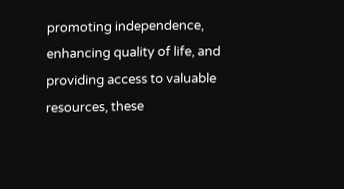promoting independence, enhancing quality of life, and providing access to valuable resources, these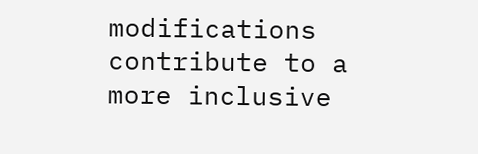modifications contribute to a more inclusive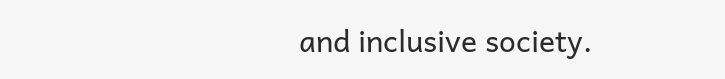and inclusive society.